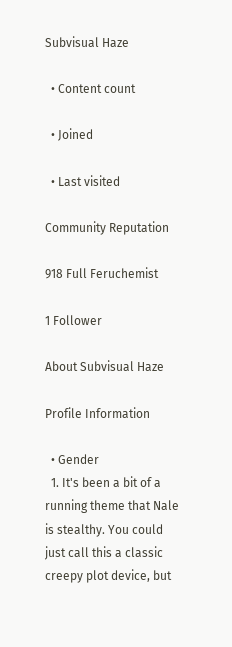Subvisual Haze

  • Content count

  • Joined

  • Last visited

Community Reputation

918 Full Feruchemist

1 Follower

About Subvisual Haze

Profile Information

  • Gender
  1. It's been a bit of a running theme that Nale is stealthy. You could just call this a classic creepy plot device, but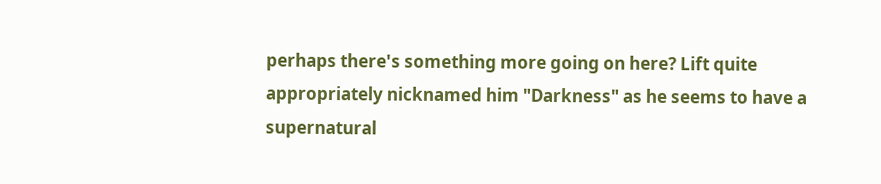perhaps there's something more going on here? Lift quite appropriately nicknamed him "Darkness" as he seems to have a supernatural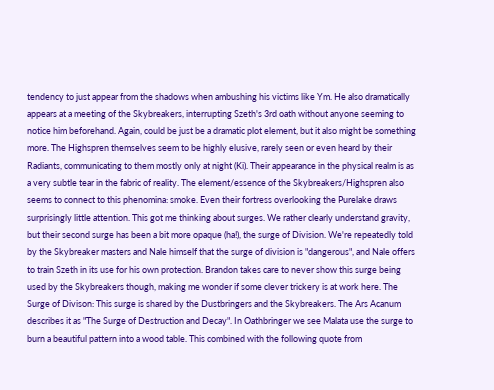tendency to just appear from the shadows when ambushing his victims like Ym. He also dramatically appears at a meeting of the Skybreakers, interrupting Szeth's 3rd oath without anyone seeming to notice him beforehand. Again, could be just be a dramatic plot element, but it also might be something more. The Highspren themselves seem to be highly elusive, rarely seen or even heard by their Radiants, communicating to them mostly only at night (Ki). Their appearance in the physical realm is as a very subtle tear in the fabric of reality. The element/essence of the Skybreakers/Highspren also seems to connect to this phenomina: smoke. Even their fortress overlooking the Purelake draws surprisingly little attention. This got me thinking about surges. We rather clearly understand gravity, but their second surge has been a bit more opaque (ha!), the surge of Division. We're repeatedly told by the Skybreaker masters and Nale himself that the surge of division is "dangerous", and Nale offers to train Szeth in its use for his own protection. Brandon takes care to never show this surge being used by the Skybreakers though, making me wonder if some clever trickery is at work here. The Surge of Divison: This surge is shared by the Dustbringers and the Skybreakers. The Ars Acanum describes it as "The Surge of Destruction and Decay". In Oathbringer we see Malata use the surge to burn a beautiful pattern into a wood table. This combined with the following quote from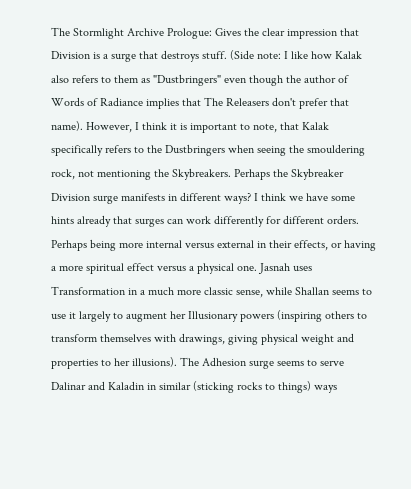The Stormlight Archive Prologue: Gives the clear impression that Division is a surge that destroys stuff. (Side note: I like how Kalak also refers to them as "Dustbringers" even though the author of Words of Radiance implies that The Releasers don't prefer that name). However, I think it is important to note, that Kalak specifically refers to the Dustbringers when seeing the smouldering rock, not mentioning the Skybreakers. Perhaps the Skybreaker Division surge manifests in different ways? I think we have some hints already that surges can work differently for different orders. Perhaps being more internal versus external in their effects, or having a more spiritual effect versus a physical one. Jasnah uses Transformation in a much more classic sense, while Shallan seems to use it largely to augment her Illusionary powers (inspiring others to transform themselves with drawings, giving physical weight and properties to her illusions). The Adhesion surge seems to serve Dalinar and Kaladin in similar (sticking rocks to things) ways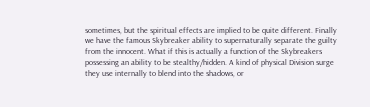sometimes, but the spiritual effects are implied to be quite different. Finally we have the famous Skybreaker ability to supernaturally separate the guilty from the innocent. What if this is actually a function of the Skybreakers possessing an ability to be stealthy/hidden. A kind of physical Division surge they use internally to blend into the shadows, or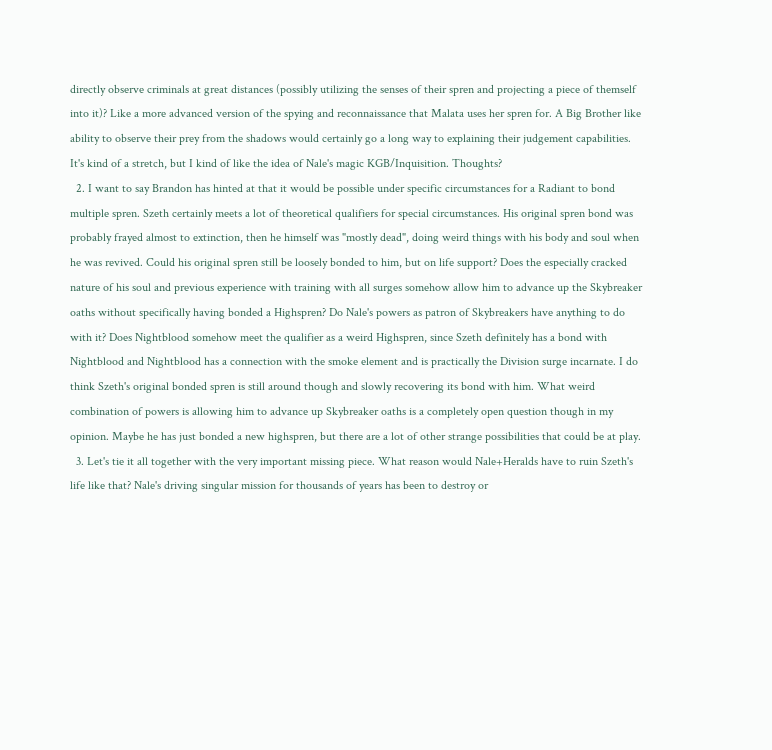directly observe criminals at great distances (possibly utilizing the senses of their spren and projecting a piece of themself into it)? Like a more advanced version of the spying and reconnaissance that Malata uses her spren for. A Big Brother like ability to observe their prey from the shadows would certainly go a long way to explaining their judgement capabilities. It's kind of a stretch, but I kind of like the idea of Nale's magic KGB/Inquisition. Thoughts?
  2. I want to say Brandon has hinted at that it would be possible under specific circumstances for a Radiant to bond multiple spren. Szeth certainly meets a lot of theoretical qualifiers for special circumstances. His original spren bond was probably frayed almost to extinction, then he himself was "mostly dead", doing weird things with his body and soul when he was revived. Could his original spren still be loosely bonded to him, but on life support? Does the especially cracked nature of his soul and previous experience with training with all surges somehow allow him to advance up the Skybreaker oaths without specifically having bonded a Highspren? Do Nale's powers as patron of Skybreakers have anything to do with it? Does Nightblood somehow meet the qualifier as a weird Highspren, since Szeth definitely has a bond with Nightblood and Nightblood has a connection with the smoke element and is practically the Division surge incarnate. I do think Szeth's original bonded spren is still around though and slowly recovering its bond with him. What weird combination of powers is allowing him to advance up Skybreaker oaths is a completely open question though in my opinion. Maybe he has just bonded a new highspren, but there are a lot of other strange possibilities that could be at play.
  3. Let's tie it all together with the very important missing piece. What reason would Nale+Heralds have to ruin Szeth's life like that? Nale's driving singular mission for thousands of years has been to destroy or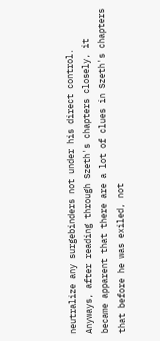neutralize any surgebinders not under his direct control. Anyways, after reading through Szeth's chapters closely, it became apparent that there are a lot of clues in Szeth's chapters that before he was exiled, not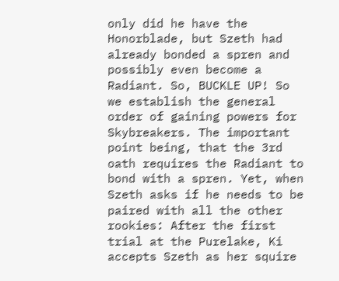only did he have the Honorblade, but Szeth had already bonded a spren and possibly even become a Radiant. So, BUCKLE UP! So we establish the general order of gaining powers for Skybreakers. The important point being, that the 3rd oath requires the Radiant to bond with a spren. Yet, when Szeth asks if he needs to be paired with all the other rookies: After the first trial at the Purelake, Ki accepts Szeth as her squire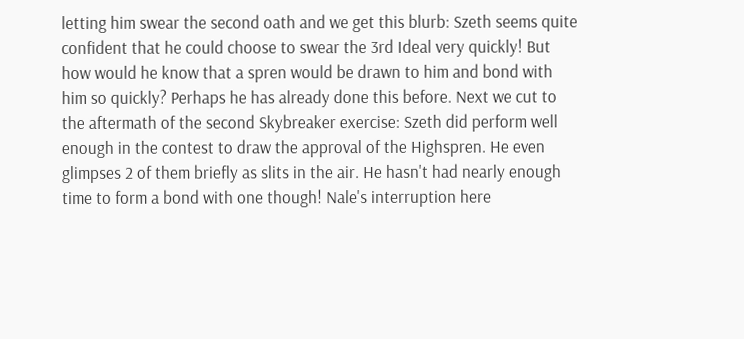letting him swear the second oath and we get this blurb: Szeth seems quite confident that he could choose to swear the 3rd Ideal very quickly! But how would he know that a spren would be drawn to him and bond with him so quickly? Perhaps he has already done this before. Next we cut to the aftermath of the second Skybreaker exercise: Szeth did perform well enough in the contest to draw the approval of the Highspren. He even glimpses 2 of them briefly as slits in the air. He hasn't had nearly enough time to form a bond with one though! Nale's interruption here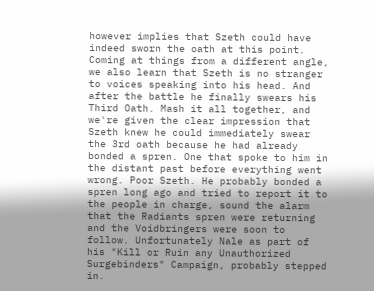however implies that Szeth could have indeed sworn the oath at this point. Coming at things from a different angle, we also learn that Szeth is no stranger to voices speaking into his head. And after the battle he finally swears his Third Oath. Mash it all together, and we're given the clear impression that Szeth knew he could immediately swear the 3rd oath because he had already bonded a spren. One that spoke to him in the distant past before everything went wrong. Poor Szeth. He probably bonded a spren long ago and tried to report it to the people in charge, sound the alarm that the Radiants spren were returning and the Voidbringers were soon to follow. Unfortunately Nale as part of his "Kill or Ruin any Unauthorized Surgebinders" Campaign, probably stepped in.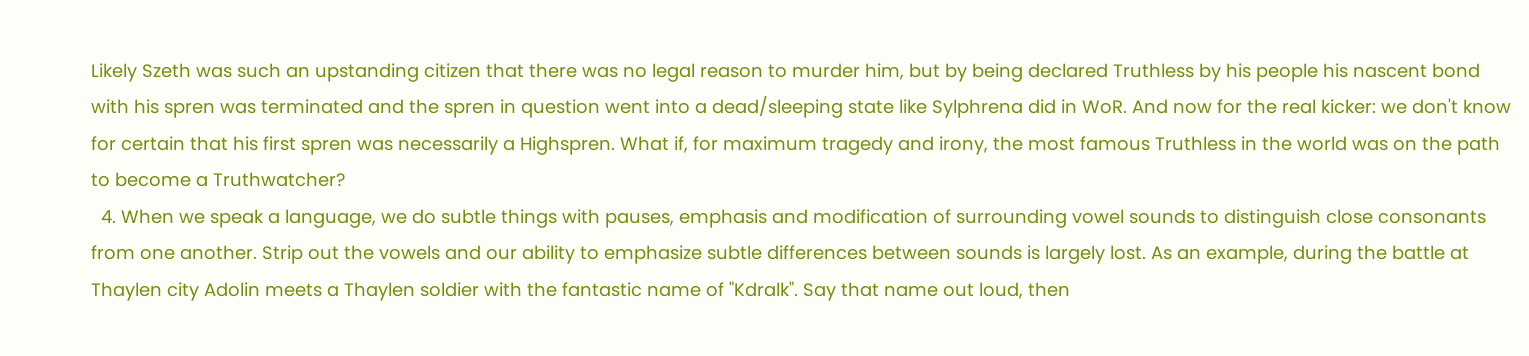Likely Szeth was such an upstanding citizen that there was no legal reason to murder him, but by being declared Truthless by his people his nascent bond with his spren was terminated and the spren in question went into a dead/sleeping state like Sylphrena did in WoR. And now for the real kicker: we don't know for certain that his first spren was necessarily a Highspren. What if, for maximum tragedy and irony, the most famous Truthless in the world was on the path to become a Truthwatcher?
  4. When we speak a language, we do subtle things with pauses, emphasis and modification of surrounding vowel sounds to distinguish close consonants from one another. Strip out the vowels and our ability to emphasize subtle differences between sounds is largely lost. As an example, during the battle at Thaylen city Adolin meets a Thaylen soldier with the fantastic name of "Kdralk". Say that name out loud, then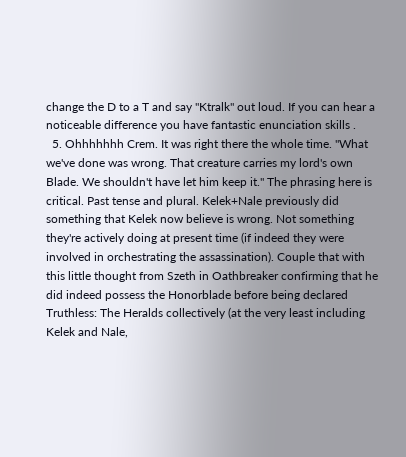change the D to a T and say "Ktralk" out loud. If you can hear a noticeable difference you have fantastic enunciation skills .
  5. Ohhhhhhh Crem. It was right there the whole time. "What we've done was wrong. That creature carries my lord's own Blade. We shouldn't have let him keep it." The phrasing here is critical. Past tense and plural. Kelek+Nale previously did something that Kelek now believe is wrong. Not something they're actively doing at present time (if indeed they were involved in orchestrating the assassination). Couple that with this little thought from Szeth in Oathbreaker confirming that he did indeed possess the Honorblade before being declared Truthless: The Heralds collectively (at the very least including Kelek and Nale,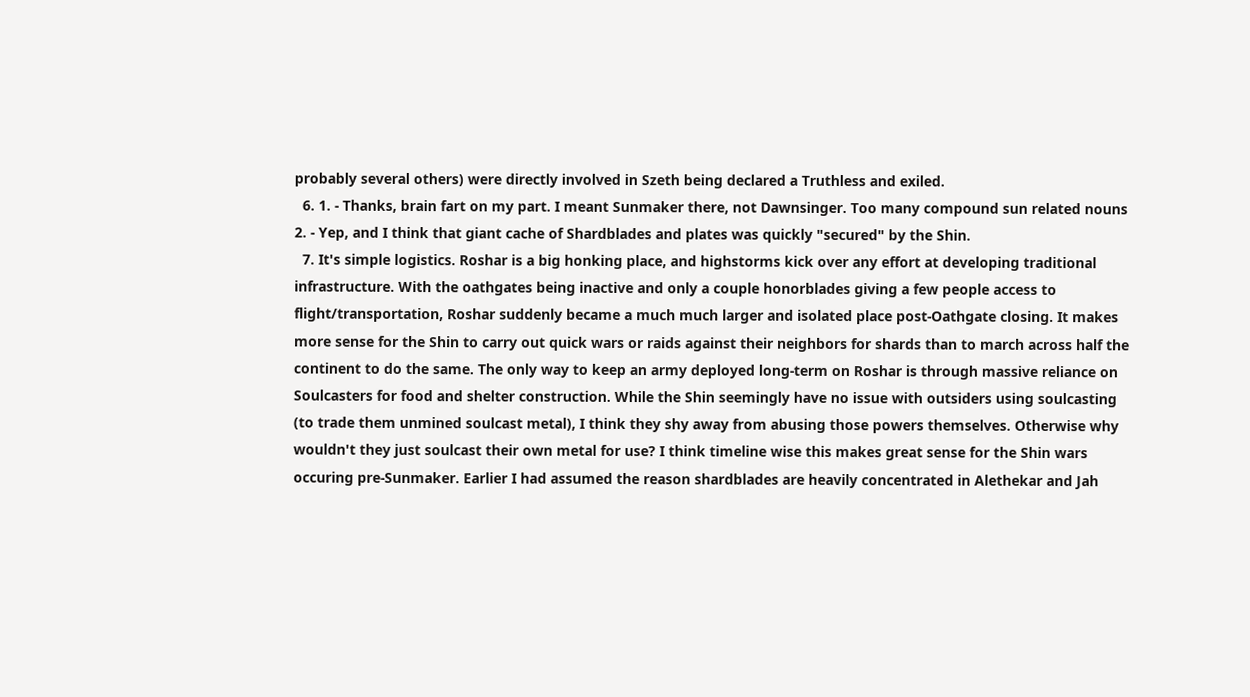probably several others) were directly involved in Szeth being declared a Truthless and exiled.
  6. 1. - Thanks, brain fart on my part. I meant Sunmaker there, not Dawnsinger. Too many compound sun related nouns 2. - Yep, and I think that giant cache of Shardblades and plates was quickly "secured" by the Shin.
  7. It's simple logistics. Roshar is a big honking place, and highstorms kick over any effort at developing traditional infrastructure. With the oathgates being inactive and only a couple honorblades giving a few people access to flight/transportation, Roshar suddenly became a much much larger and isolated place post-Oathgate closing. It makes more sense for the Shin to carry out quick wars or raids against their neighbors for shards than to march across half the continent to do the same. The only way to keep an army deployed long-term on Roshar is through massive reliance on Soulcasters for food and shelter construction. While the Shin seemingly have no issue with outsiders using soulcasting (to trade them unmined soulcast metal), I think they shy away from abusing those powers themselves. Otherwise why wouldn't they just soulcast their own metal for use? I think timeline wise this makes great sense for the Shin wars occuring pre-Sunmaker. Earlier I had assumed the reason shardblades are heavily concentrated in Alethekar and Jah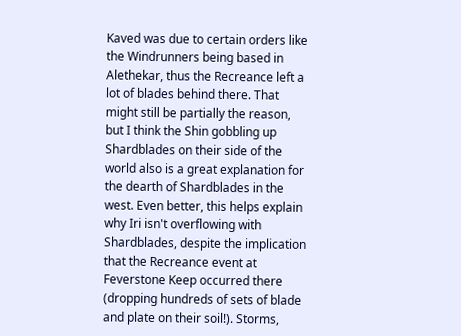Kaved was due to certain orders like the Windrunners being based in Alethekar, thus the Recreance left a lot of blades behind there. That might still be partially the reason, but I think the Shin gobbling up Shardblades on their side of the world also is a great explanation for the dearth of Shardblades in the west. Even better, this helps explain why Iri isn't overflowing with Shardblades, despite the implication that the Recreance event at Feverstone Keep occurred there (dropping hundreds of sets of blade and plate on their soil!). Storms,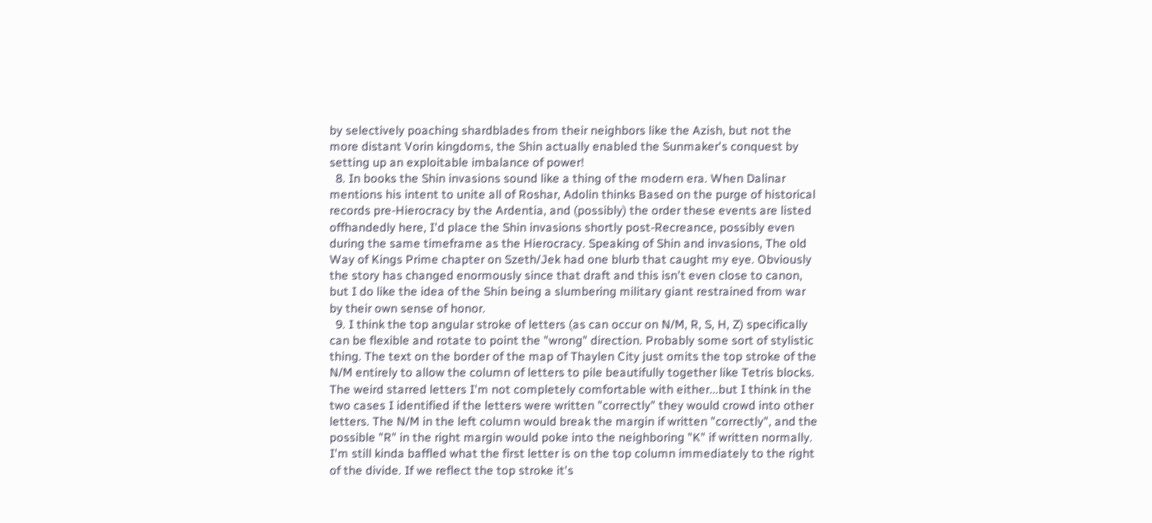by selectively poaching shardblades from their neighbors like the Azish, but not the more distant Vorin kingdoms, the Shin actually enabled the Sunmaker's conquest by setting up an exploitable imbalance of power!
  8. In books the Shin invasions sound like a thing of the modern era. When Dalinar mentions his intent to unite all of Roshar, Adolin thinks Based on the purge of historical records pre-Hierocracy by the Ardentia, and (possibly) the order these events are listed offhandedly here, I'd place the Shin invasions shortly post-Recreance, possibly even during the same timeframe as the Hierocracy. Speaking of Shin and invasions, The old Way of Kings Prime chapter on Szeth/Jek had one blurb that caught my eye. Obviously the story has changed enormously since that draft and this isn't even close to canon, but I do like the idea of the Shin being a slumbering military giant restrained from war by their own sense of honor.
  9. I think the top angular stroke of letters (as can occur on N/M, R, S, H, Z) specifically can be flexible and rotate to point the "wrong" direction. Probably some sort of stylistic thing. The text on the border of the map of Thaylen City just omits the top stroke of the N/M entirely to allow the column of letters to pile beautifully together like Tetris blocks. The weird starred letters I'm not completely comfortable with either...but I think in the two cases I identified if the letters were written "correctly" they would crowd into other letters. The N/M in the left column would break the margin if written "correctly", and the possible "R" in the right margin would poke into the neighboring "K" if written normally. I'm still kinda baffled what the first letter is on the top column immediately to the right of the divide. If we reflect the top stroke it's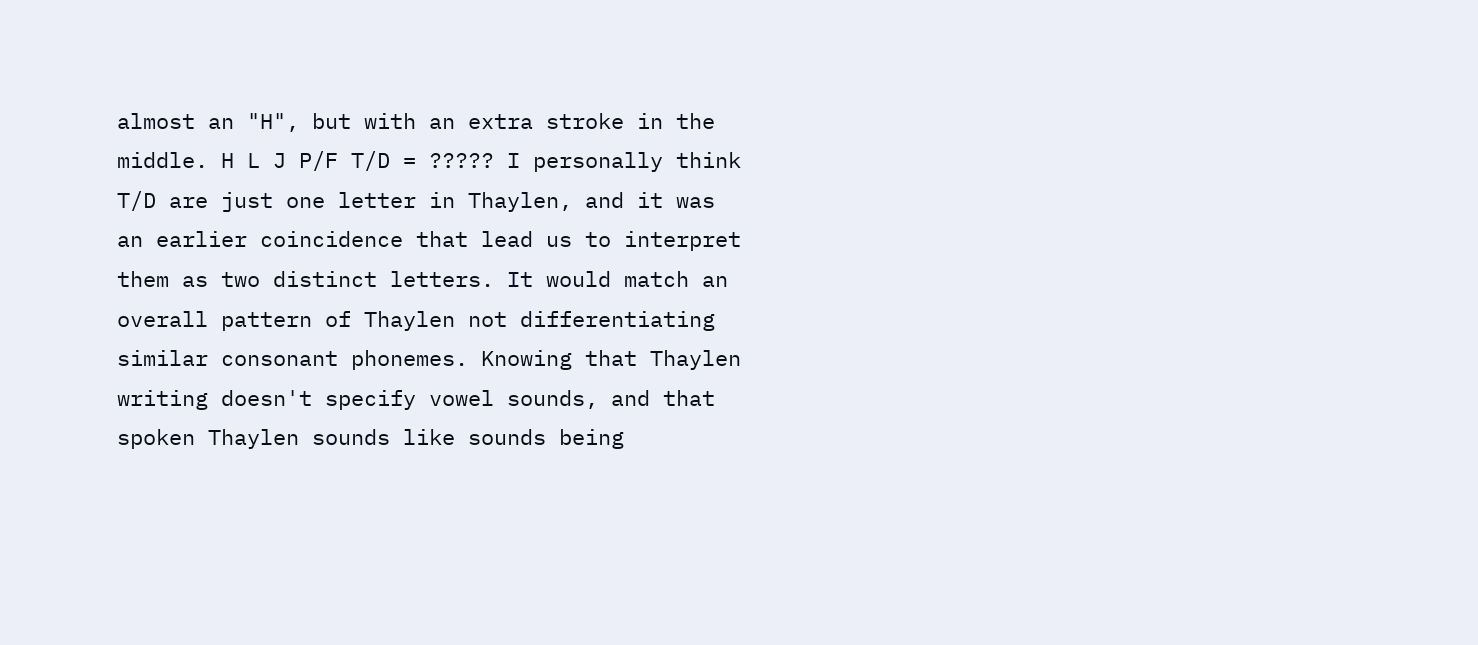almost an "H", but with an extra stroke in the middle. H L J P/F T/D = ????? I personally think T/D are just one letter in Thaylen, and it was an earlier coincidence that lead us to interpret them as two distinct letters. It would match an overall pattern of Thaylen not differentiating similar consonant phonemes. Knowing that Thaylen writing doesn't specify vowel sounds, and that spoken Thaylen sounds like sounds being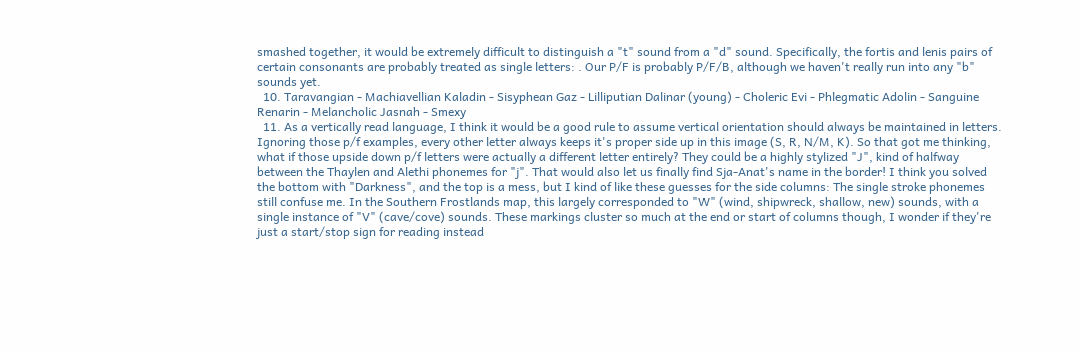smashed together, it would be extremely difficult to distinguish a "t" sound from a "d" sound. Specifically, the fortis and lenis pairs of certain consonants are probably treated as single letters: . Our P/F is probably P/F/B, although we haven't really run into any "b" sounds yet.
  10. Taravangian - Machiavellian Kaladin - Sisyphean Gaz - Lilliputian Dalinar (young) - Choleric Evi - Phlegmatic Adolin - Sanguine Renarin - Melancholic Jasnah - Smexy
  11. As a vertically read language, I think it would be a good rule to assume vertical orientation should always be maintained in letters. Ignoring those p/f examples, every other letter always keeps it's proper side up in this image (S, R, N/M, K). So that got me thinking, what if those upside down p/f letters were actually a different letter entirely? They could be a highly stylized "J", kind of halfway between the Thaylen and Alethi phonemes for "j". That would also let us finally find Sja-Anat's name in the border! I think you solved the bottom with "Darkness", and the top is a mess, but I kind of like these guesses for the side columns: The single stroke phonemes still confuse me. In the Southern Frostlands map, this largely corresponded to "W" (wind, shipwreck, shallow, new) sounds, with a single instance of "V" (cave/cove) sounds. These markings cluster so much at the end or start of columns though, I wonder if they're just a start/stop sign for reading instead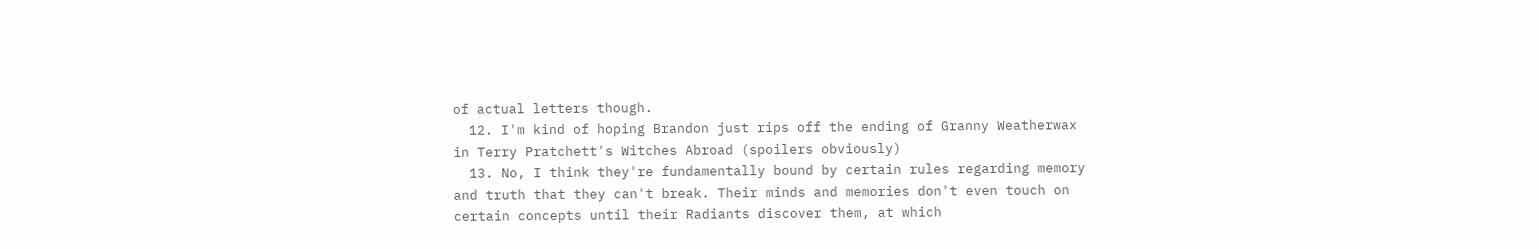of actual letters though.
  12. I'm kind of hoping Brandon just rips off the ending of Granny Weatherwax in Terry Pratchett's Witches Abroad (spoilers obviously)
  13. No, I think they're fundamentally bound by certain rules regarding memory and truth that they can't break. Their minds and memories don't even touch on certain concepts until their Radiants discover them, at which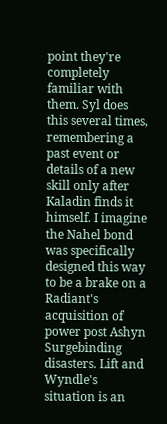point they're completely familiar with them. Syl does this several times, remembering a past event or details of a new skill only after Kaladin finds it himself. I imagine the Nahel bond was specifically designed this way to be a brake on a Radiant's acquisition of power post Ashyn Surgebinding disasters. Lift and Wyndle's situation is an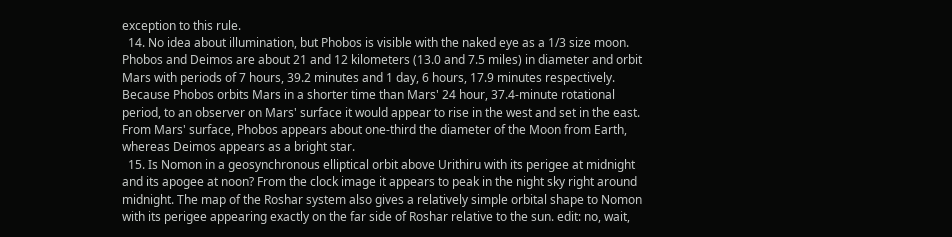exception to this rule.
  14. No idea about illumination, but Phobos is visible with the naked eye as a 1/3 size moon. Phobos and Deimos are about 21 and 12 kilometers (13.0 and 7.5 miles) in diameter and orbit Mars with periods of 7 hours, 39.2 minutes and 1 day, 6 hours, 17.9 minutes respectively. Because Phobos orbits Mars in a shorter time than Mars' 24 hour, 37.4-minute rotational period, to an observer on Mars' surface it would appear to rise in the west and set in the east. From Mars' surface, Phobos appears about one-third the diameter of the Moon from Earth, whereas Deimos appears as a bright star.
  15. Is Nomon in a geosynchronous elliptical orbit above Urithiru with its perigee at midnight and its apogee at noon? From the clock image it appears to peak in the night sky right around midnight. The map of the Roshar system also gives a relatively simple orbital shape to Nomon with its perigee appearing exactly on the far side of Roshar relative to the sun. edit: no, wait,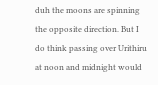duh the moons are spinning the opposite direction. But I do think passing over Urithiru at noon and midnight would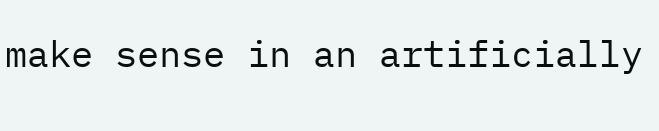make sense in an artificially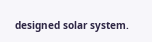designed solar system.